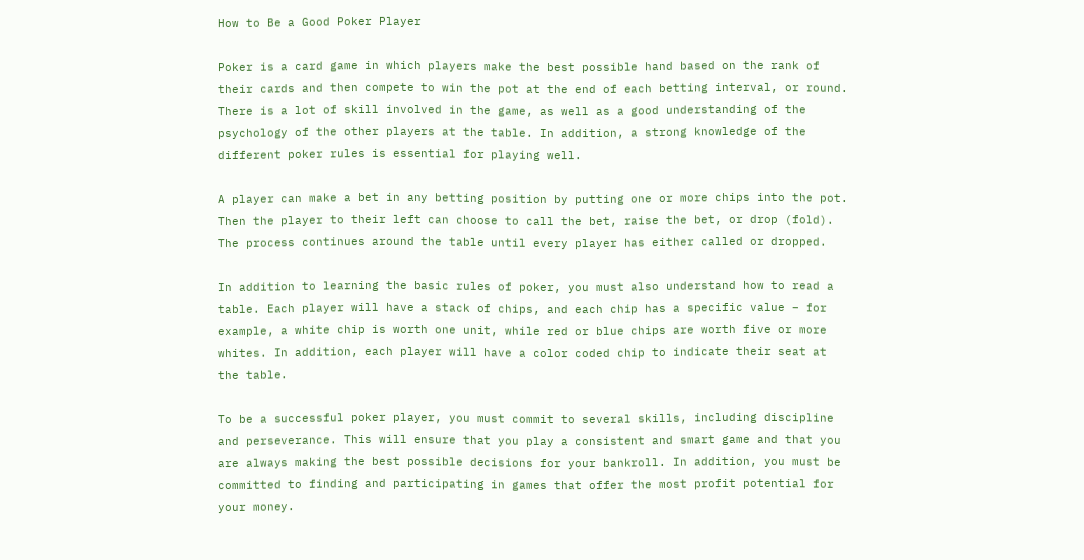How to Be a Good Poker Player

Poker is a card game in which players make the best possible hand based on the rank of their cards and then compete to win the pot at the end of each betting interval, or round. There is a lot of skill involved in the game, as well as a good understanding of the psychology of the other players at the table. In addition, a strong knowledge of the different poker rules is essential for playing well.

A player can make a bet in any betting position by putting one or more chips into the pot. Then the player to their left can choose to call the bet, raise the bet, or drop (fold). The process continues around the table until every player has either called or dropped.

In addition to learning the basic rules of poker, you must also understand how to read a table. Each player will have a stack of chips, and each chip has a specific value – for example, a white chip is worth one unit, while red or blue chips are worth five or more whites. In addition, each player will have a color coded chip to indicate their seat at the table.

To be a successful poker player, you must commit to several skills, including discipline and perseverance. This will ensure that you play a consistent and smart game and that you are always making the best possible decisions for your bankroll. In addition, you must be committed to finding and participating in games that offer the most profit potential for your money.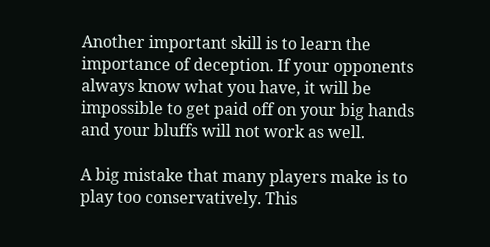Another important skill is to learn the importance of deception. If your opponents always know what you have, it will be impossible to get paid off on your big hands and your bluffs will not work as well.

A big mistake that many players make is to play too conservatively. This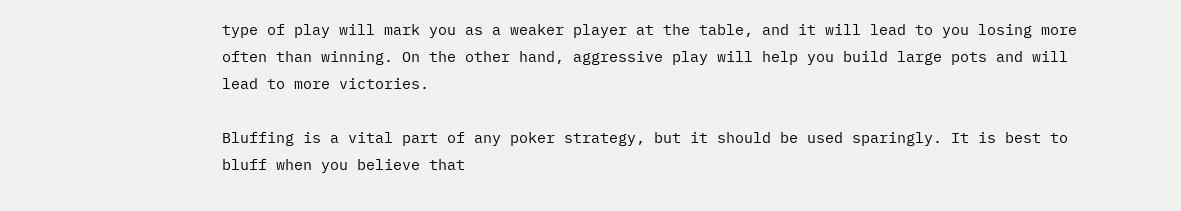type of play will mark you as a weaker player at the table, and it will lead to you losing more often than winning. On the other hand, aggressive play will help you build large pots and will lead to more victories.

Bluffing is a vital part of any poker strategy, but it should be used sparingly. It is best to bluff when you believe that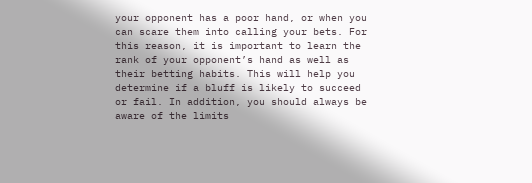your opponent has a poor hand, or when you can scare them into calling your bets. For this reason, it is important to learn the rank of your opponent’s hand as well as their betting habits. This will help you determine if a bluff is likely to succeed or fail. In addition, you should always be aware of the limits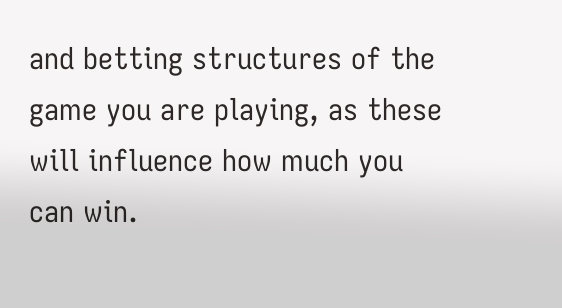and betting structures of the game you are playing, as these will influence how much you can win.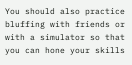You should also practice bluffing with friends or with a simulator so that you can hone your skills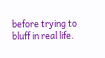before trying to bluff in real life.